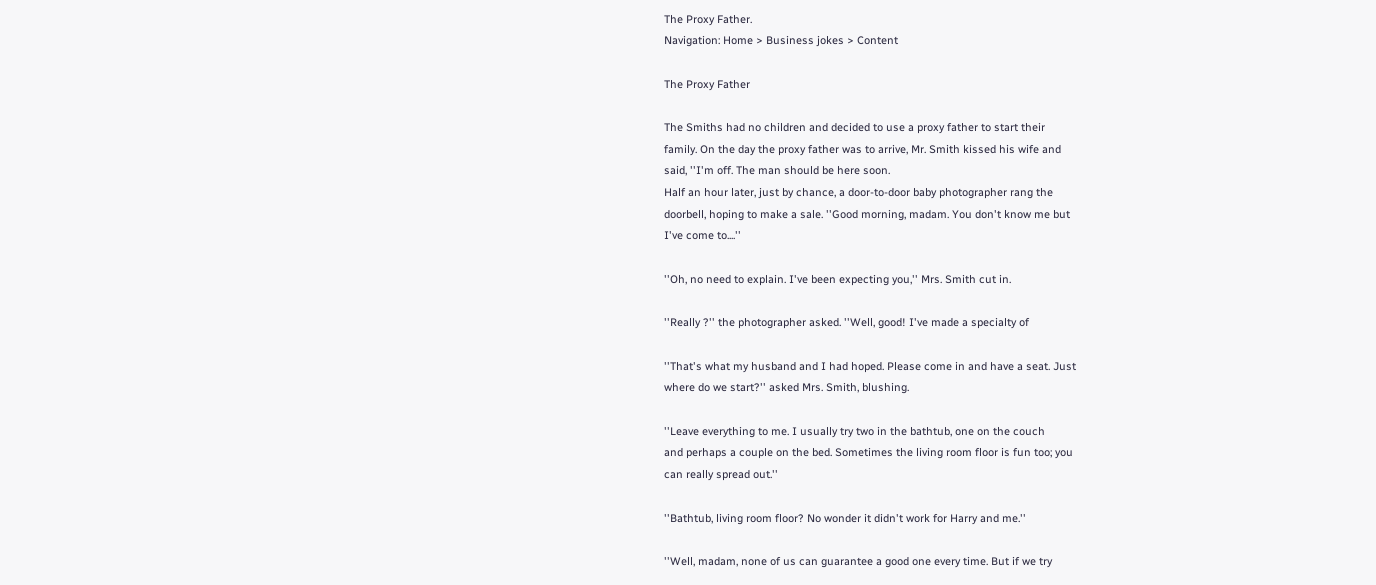The Proxy Father.
Navigation: Home > Business jokes > Content

The Proxy Father

The Smiths had no children and decided to use a proxy father to start their
family. On the day the proxy father was to arrive, Mr. Smith kissed his wife and
said, ''I'm off. The man should be here soon.
Half an hour later, just by chance, a door-to-door baby photographer rang the
doorbell, hoping to make a sale. ''Good morning, madam. You don't know me but
I've come to....''

''Oh, no need to explain. I've been expecting you,'' Mrs. Smith cut in.

''Really ?'' the photographer asked. ''Well, good! I've made a specialty of

''That's what my husband and I had hoped. Please come in and have a seat. Just
where do we start?'' asked Mrs. Smith, blushing.

''Leave everything to me. I usually try two in the bathtub, one on the couch
and perhaps a couple on the bed. Sometimes the living room floor is fun too; you
can really spread out.''

''Bathtub, living room floor? No wonder it didn't work for Harry and me.''

''Well, madam, none of us can guarantee a good one every time. But if we try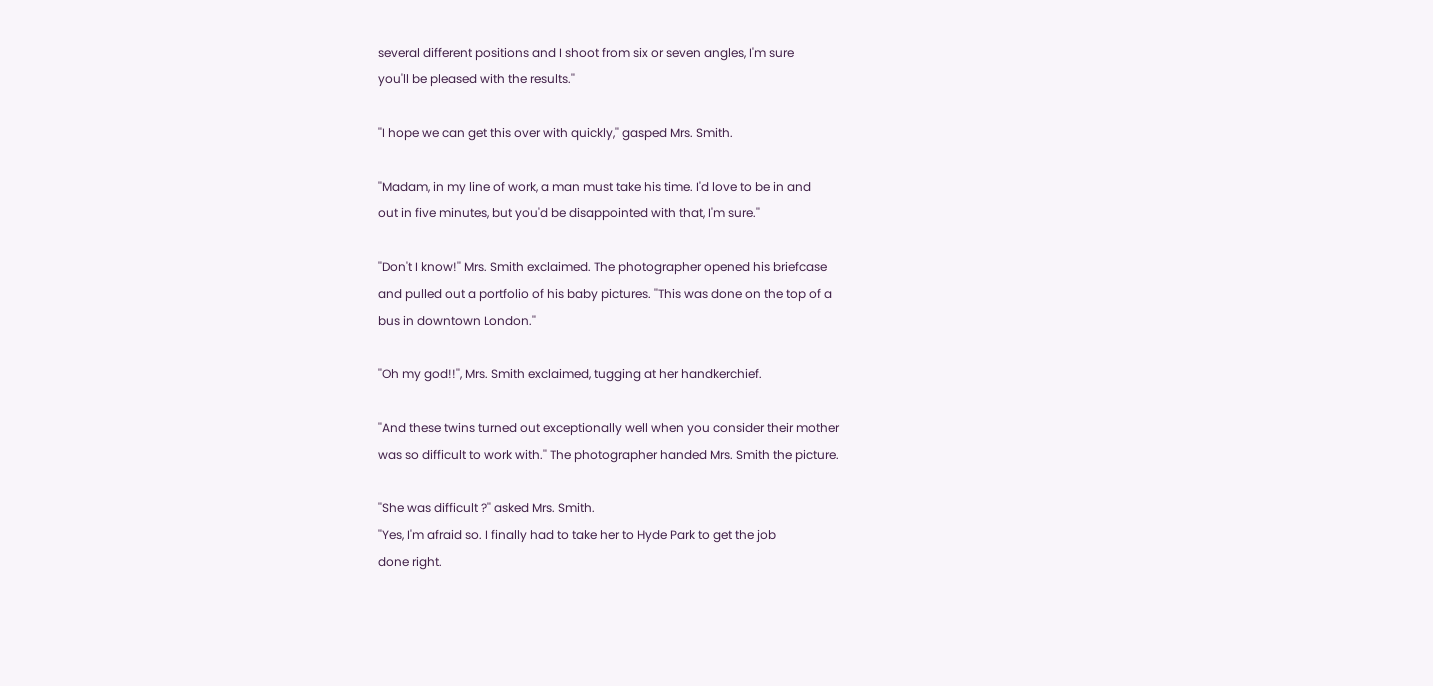several different positions and I shoot from six or seven angles, I'm sure
you'll be pleased with the results.''

''I hope we can get this over with quickly,'' gasped Mrs. Smith.

''Madam, in my line of work, a man must take his time. I'd love to be in and
out in five minutes, but you'd be disappointed with that, I'm sure.''

''Don't I know!'' Mrs. Smith exclaimed. The photographer opened his briefcase
and pulled out a portfolio of his baby pictures. ''This was done on the top of a
bus in downtown London.''

''Oh my god!!'', Mrs. Smith exclaimed, tugging at her handkerchief.

''And these twins turned out exceptionally well when you consider their mother
was so difficult to work with.'' The photographer handed Mrs. Smith the picture.

''She was difficult ?'' asked Mrs. Smith.
''Yes, I'm afraid so. I finally had to take her to Hyde Park to get the job
done right.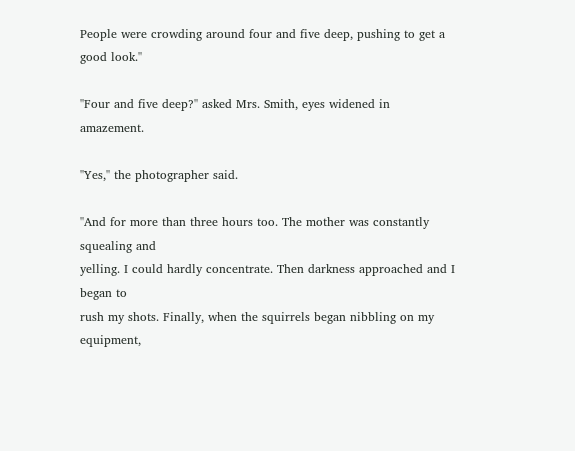People were crowding around four and five deep, pushing to get a
good look.''

''Four and five deep?'' asked Mrs. Smith, eyes widened in amazement.

''Yes,'' the photographer said.

''And for more than three hours too. The mother was constantly squealing and
yelling. I could hardly concentrate. Then darkness approached and I began to
rush my shots. Finally, when the squirrels began nibbling on my equipment,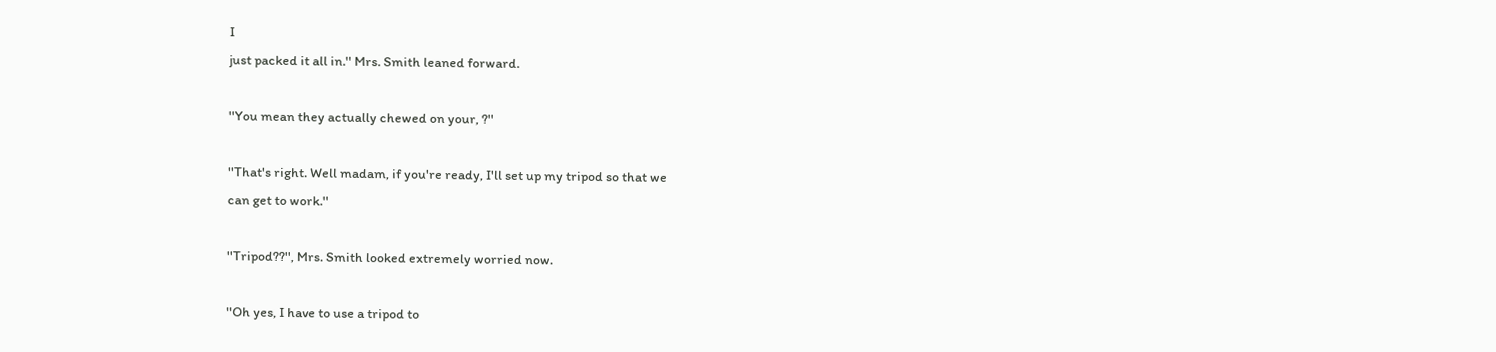I
just packed it all in.'' Mrs. Smith leaned forward.

''You mean they actually chewed on your, ?''

''That's right. Well madam, if you're ready, I'll set up my tripod so that we
can get to work.''

''Tripod??'', Mrs. Smith looked extremely worried now.

''Oh yes, I have to use a tripod to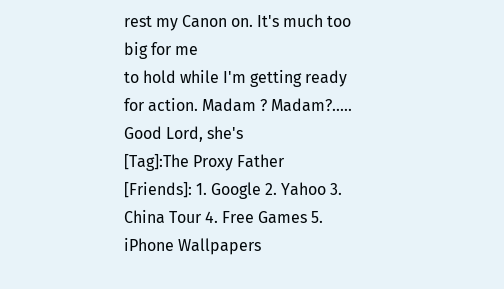rest my Canon on. It's much too big for me
to hold while I'm getting ready for action. Madam ? Madam?..... Good Lord, she's
[Tag]:The Proxy Father
[Friends]: 1. Google 2. Yahoo 3. China Tour 4. Free Games 5. iPhone Wallpapers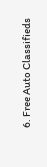6. Free Auto Classifieds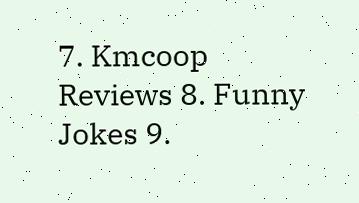7. Kmcoop Reviews 8. Funny Jokes 9.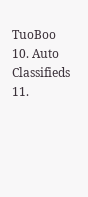TuoBoo 10. Auto Classifieds 11.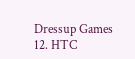Dressup Games 12. HTC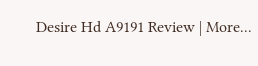Desire Hd A9191 Review | More...